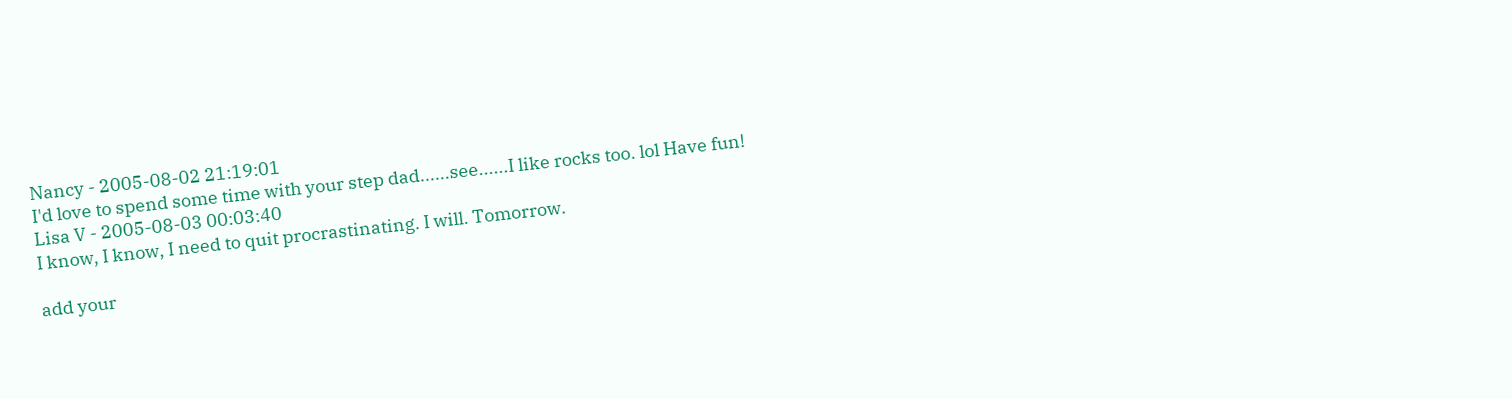Nancy - 2005-08-02 21:19:01
I'd love to spend some time with your step dad......see......I like rocks too. lol Have fun!
Lisa V - 2005-08-03 00:03:40
I know, I know, I need to quit procrastinating. I will. Tomorrow.

add your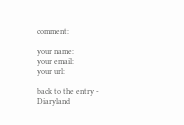comment:

your name:
your email:
your url:

back to the entry - Diaryland